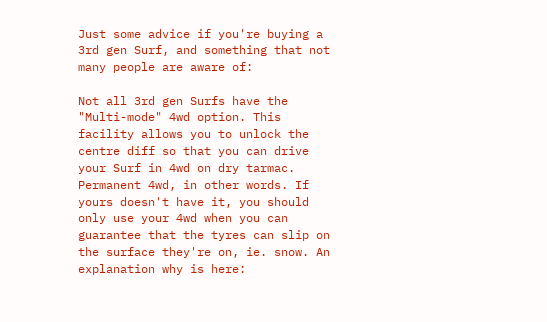Just some advice if you're buying a 3rd gen Surf, and something that not many people are aware of:

Not all 3rd gen Surfs have the "Multi-mode" 4wd option. This facility allows you to unlock the centre diff so that you can drive your Surf in 4wd on dry tarmac. Permanent 4wd, in other words. If yours doesn't have it, you should only use your 4wd when you can guarantee that the tyres can slip on the surface they're on, ie. snow. An explanation why is here: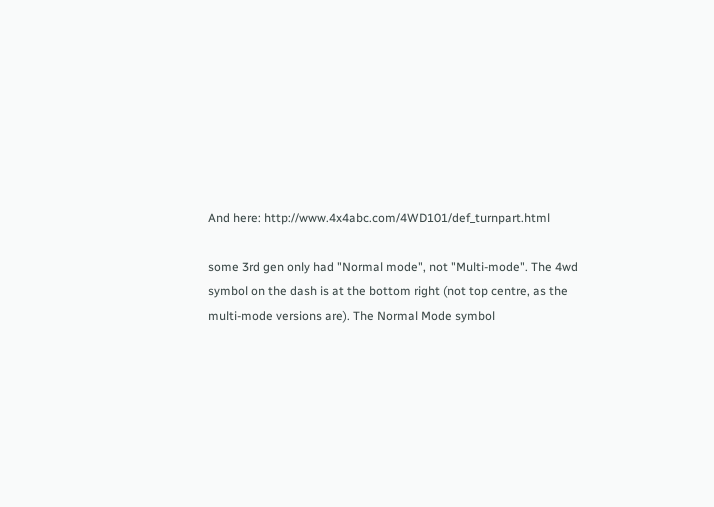And here: http://www.4x4abc.com/4WD101/def_turnpart.html

some 3rd gen only had "Normal mode", not "Multi-mode". The 4wd symbol on the dash is at the bottom right (not top centre, as the multi-mode versions are). The Normal Mode symbol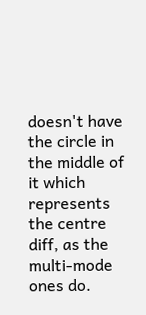doesn't have the circle in the middle of it which represents the centre diff, as the multi-mode ones do.